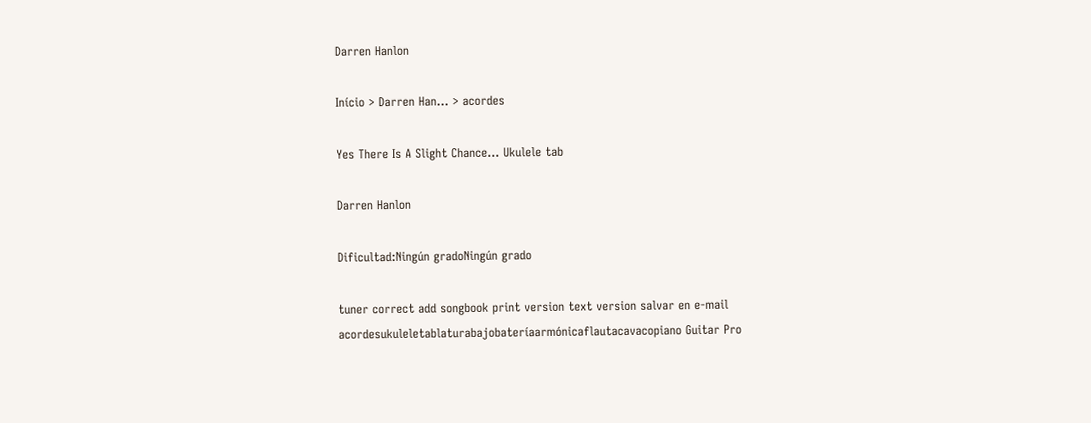Darren Hanlon

Início > Darren Han... > acordes

Yes There Is A Slight Chance... Ukulele tab

Darren Hanlon

Dificultad:Ningún gradoNingún grado

tuner correct add songbook print version text version salvar en e-mail
acordesukuleletablaturabajobateríaarmónicaflautacavacopiano Guitar Pro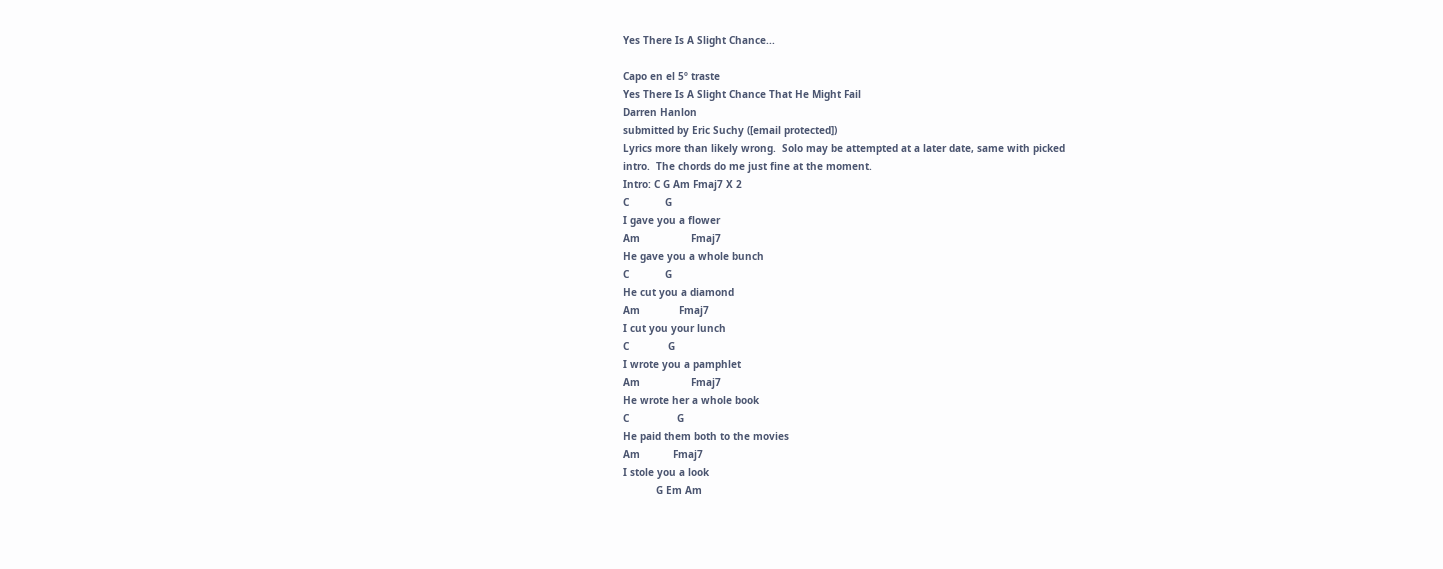Yes There Is A Slight Chance...

Capo en el 5º traste
Yes There Is A Slight Chance That He Might Fail
Darren Hanlon
submitted by Eric Suchy ([email protected])
Lyrics more than likely wrong.  Solo may be attempted at a later date, same with picked
intro.  The chords do me just fine at the moment.
Intro: C G Am Fmaj7 X 2
C            G
I gave you a flower
Am                 Fmaj7
He gave you a whole bunch
C            G
He cut you a diamond
Am             Fmaj7
I cut you your lunch
C             G
I wrote you a pamphlet
Am                 Fmaj7
He wrote her a whole book
C                G
He paid them both to the movies
Am           Fmaj7
I stole you a look
           G Em Am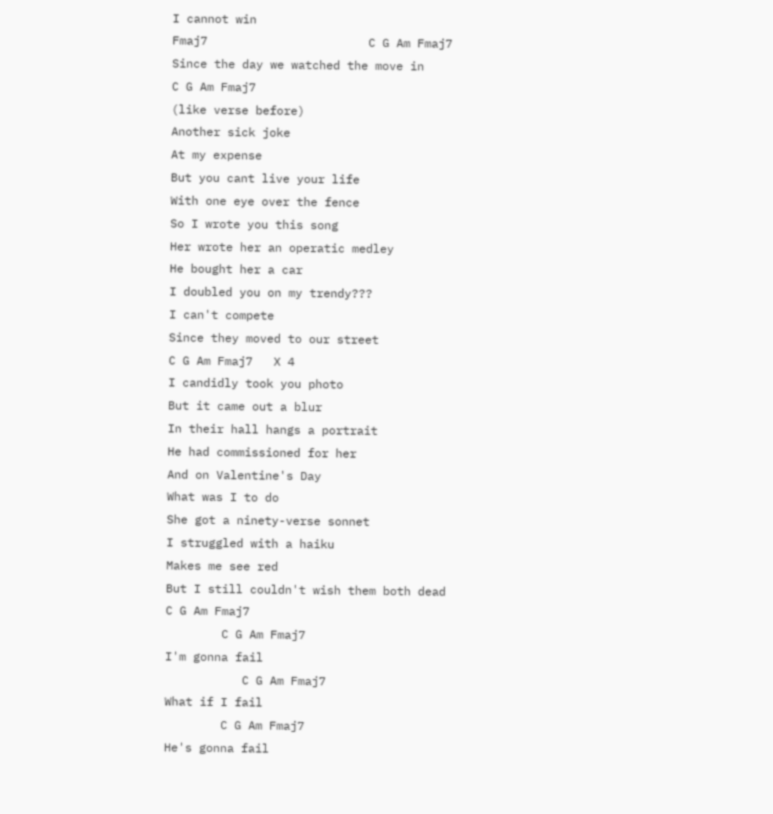I cannot win
Fmaj7                       C G Am Fmaj7
Since the day we watched the move in
C G Am Fmaj7
(like verse before)
Another sick joke
At my expense
But you cant live your life
With one eye over the fence
So I wrote you this song
Her wrote her an operatic medley
He bought her a car
I doubled you on my trendy???
I can't compete
Since they moved to our street
C G Am Fmaj7   X 4
I candidly took you photo
But it came out a blur
In their hall hangs a portrait
He had commissioned for her
And on Valentine's Day
What was I to do
She got a ninety-verse sonnet
I struggled with a haiku
Makes me see red
But I still couldn't wish them both dead
C G Am Fmaj7
        C G Am Fmaj7
I'm gonna fail
           C G Am Fmaj7
What if I fail
        C G Am Fmaj7
He's gonna fail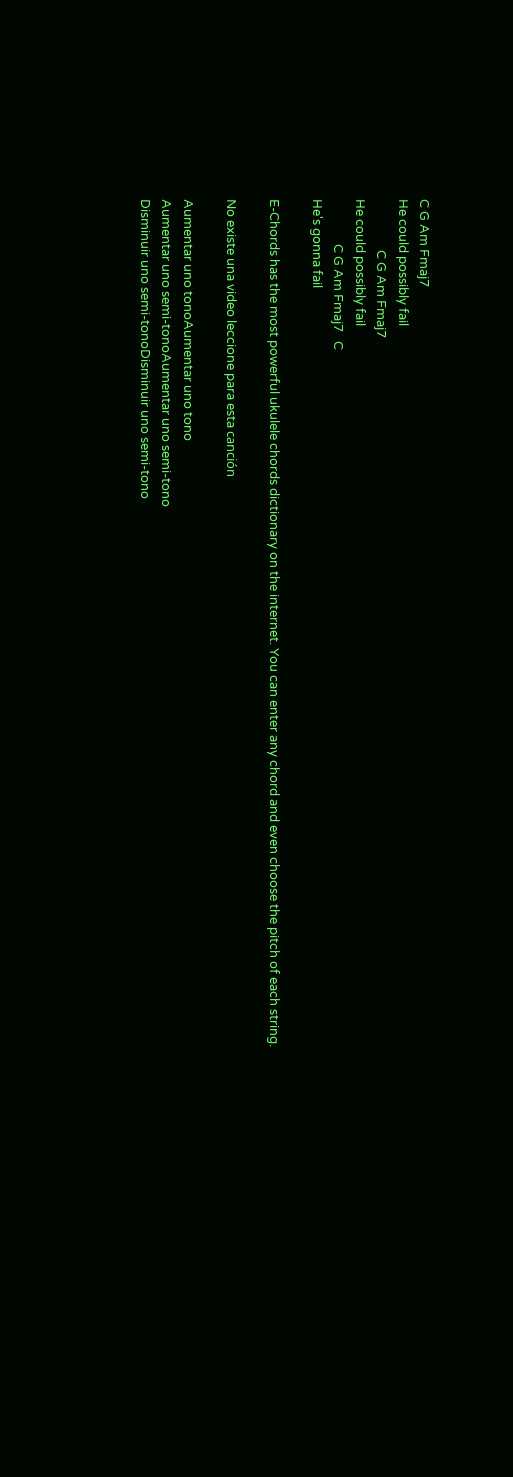C G Am Fmaj7
He could possibly fail
                 C G Am Fmaj7
He could possibly fail
               C G Am Fmaj7   C
He's gonna fail

E-Chords has the most powerful ukulele chords dictionary on the internet. You can enter any chord and even choose the pitch of each string.

No existe una video leccione para esta canción

Aumentar uno tonoAumentar uno tono
Aumentar uno semi-tonoAumentar uno semi-tono
Disminuir uno semi-tonoDisminuir uno semi-tono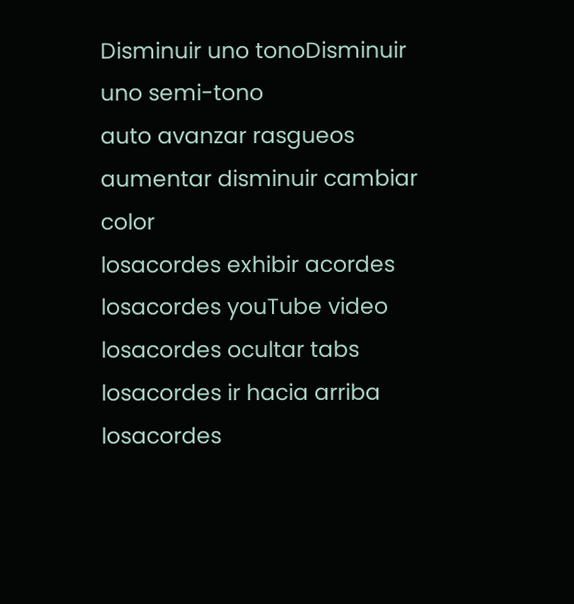Disminuir uno tonoDisminuir uno semi-tono
auto avanzar rasgueos aumentar disminuir cambiar color
losacordes exhibir acordes losacordes youTube video losacordes ocultar tabs losacordes ir hacia arriba losacordes